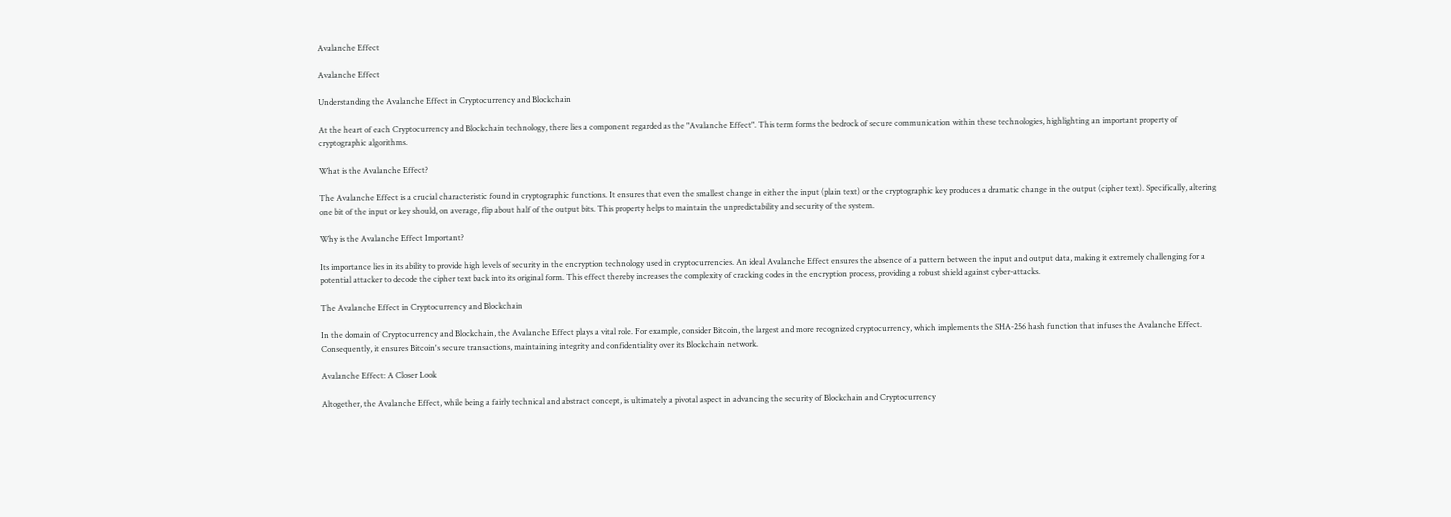Avalanche Effect

Avalanche Effect

Understanding the Avalanche Effect in Cryptocurrency and Blockchain

At the heart of each Cryptocurrency and Blockchain technology, there lies a component regarded as the "Avalanche Effect". This term forms the bedrock of secure communication within these technologies, highlighting an important property of cryptographic algorithms.

What is the Avalanche Effect?

The Avalanche Effect is a crucial characteristic found in cryptographic functions. It ensures that even the smallest change in either the input (plain text) or the cryptographic key produces a dramatic change in the output (cipher text). Specifically, altering one bit of the input or key should, on average, flip about half of the output bits. This property helps to maintain the unpredictability and security of the system.

Why is the Avalanche Effect Important?

Its importance lies in its ability to provide high levels of security in the encryption technology used in cryptocurrencies. An ideal Avalanche Effect ensures the absence of a pattern between the input and output data, making it extremely challenging for a potential attacker to decode the cipher text back into its original form. This effect thereby increases the complexity of cracking codes in the encryption process, providing a robust shield against cyber-attacks.

The Avalanche Effect in Cryptocurrency and Blockchain

In the domain of Cryptocurrency and Blockchain, the Avalanche Effect plays a vital role. For example, consider Bitcoin, the largest and more recognized cryptocurrency, which implements the SHA-256 hash function that infuses the Avalanche Effect. Consequently, it ensures Bitcoin's secure transactions, maintaining integrity and confidentiality over its Blockchain network.

Avalanche Effect: A Closer Look

Altogether, the Avalanche Effect, while being a fairly technical and abstract concept, is ultimately a pivotal aspect in advancing the security of Blockchain and Cryptocurrency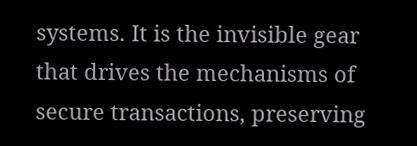systems. It is the invisible gear that drives the mechanisms of secure transactions, preserving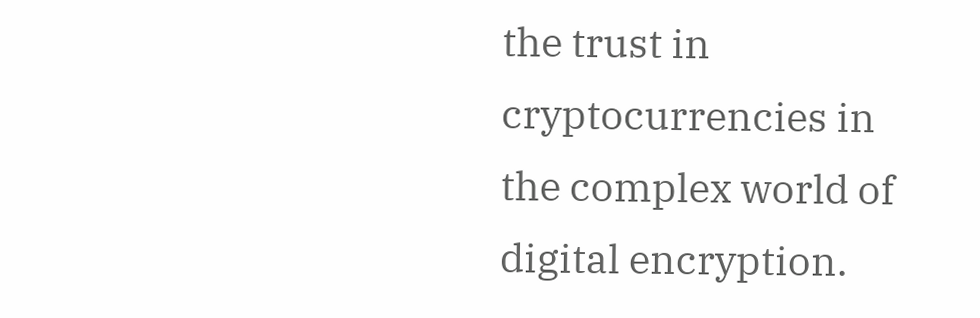the trust in cryptocurrencies in the complex world of digital encryption.